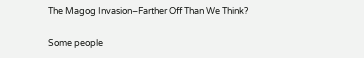The Magog Invasion–Farther Off Than We Think?

Some people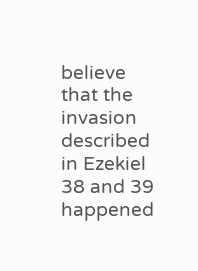believe that the invasion described in Ezekiel 38 and 39 happened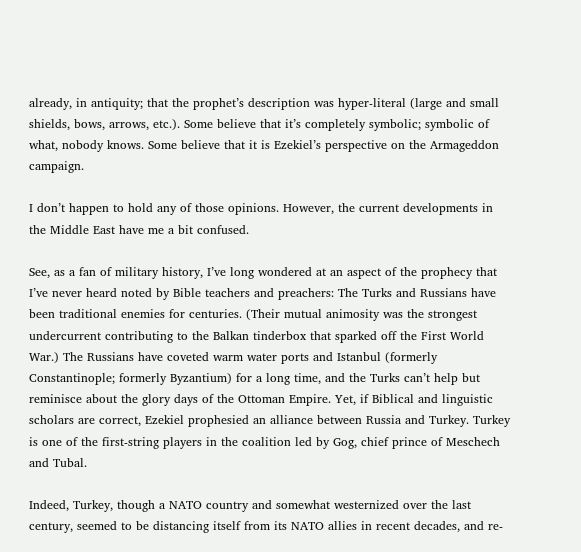already, in antiquity; that the prophet’s description was hyper-literal (large and small shields, bows, arrows, etc.). Some believe that it’s completely symbolic; symbolic of what, nobody knows. Some believe that it is Ezekiel’s perspective on the Armageddon campaign.

I don’t happen to hold any of those opinions. However, the current developments in the Middle East have me a bit confused.

See, as a fan of military history, I’ve long wondered at an aspect of the prophecy that I’ve never heard noted by Bible teachers and preachers: The Turks and Russians have been traditional enemies for centuries. (Their mutual animosity was the strongest undercurrent contributing to the Balkan tinderbox that sparked off the First World War.) The Russians have coveted warm water ports and Istanbul (formerly Constantinople; formerly Byzantium) for a long time, and the Turks can’t help but reminisce about the glory days of the Ottoman Empire. Yet, if Biblical and linguistic scholars are correct, Ezekiel prophesied an alliance between Russia and Turkey. Turkey is one of the first-string players in the coalition led by Gog, chief prince of Meschech and Tubal.

Indeed, Turkey, though a NATO country and somewhat westernized over the last century, seemed to be distancing itself from its NATO allies in recent decades, and re-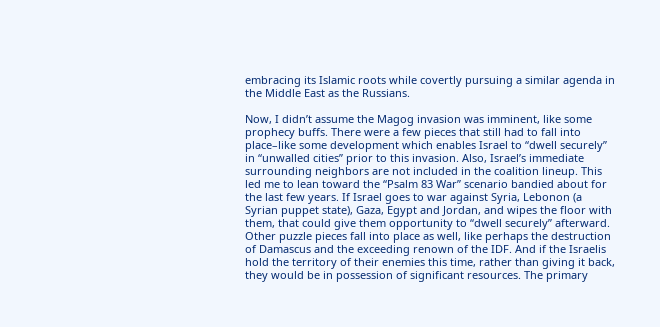embracing its Islamic roots while covertly pursuing a similar agenda in the Middle East as the Russians.

Now, I didn’t assume the Magog invasion was imminent, like some prophecy buffs. There were a few pieces that still had to fall into place–like some development which enables Israel to “dwell securely” in “unwalled cities” prior to this invasion. Also, Israel’s immediate surrounding neighbors are not included in the coalition lineup. This led me to lean toward the “Psalm 83 War” scenario bandied about for the last few years. If Israel goes to war against Syria, Lebonon (a Syrian puppet state), Gaza, Egypt and Jordan, and wipes the floor with them, that could give them opportunity to “dwell securely” afterward. Other puzzle pieces fall into place as well, like perhaps the destruction of Damascus and the exceeding renown of the IDF. And if the Israelis hold the territory of their enemies this time, rather than giving it back, they would be in possession of significant resources. The primary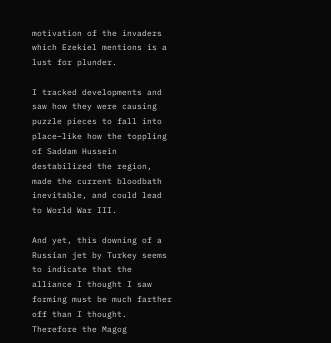motivation of the invaders which Ezekiel mentions is a lust for plunder.

I tracked developments and saw how they were causing puzzle pieces to fall into place–like how the toppling of Saddam Hussein destabilized the region, made the current bloodbath inevitable, and could lead to World War III.

And yet, this downing of a Russian jet by Turkey seems to indicate that the alliance I thought I saw forming must be much farther off than I thought. Therefore the Magog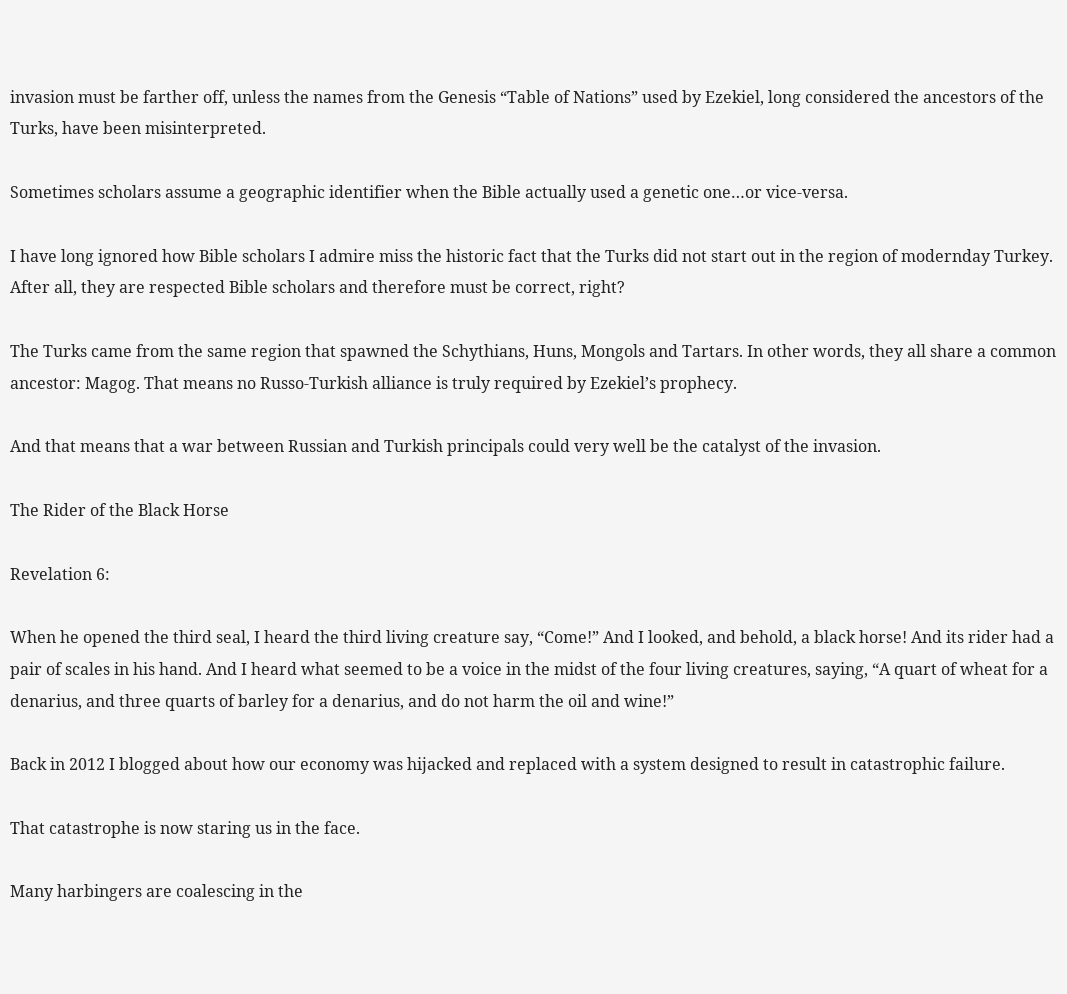invasion must be farther off, unless the names from the Genesis “Table of Nations” used by Ezekiel, long considered the ancestors of the Turks, have been misinterpreted.

Sometimes scholars assume a geographic identifier when the Bible actually used a genetic one…or vice-versa.

I have long ignored how Bible scholars I admire miss the historic fact that the Turks did not start out in the region of modernday Turkey. After all, they are respected Bible scholars and therefore must be correct, right?

The Turks came from the same region that spawned the Schythians, Huns, Mongols and Tartars. In other words, they all share a common ancestor: Magog. That means no Russo-Turkish alliance is truly required by Ezekiel’s prophecy.

And that means that a war between Russian and Turkish principals could very well be the catalyst of the invasion.

The Rider of the Black Horse

Revelation 6:

When he opened the third seal, I heard the third living creature say, “Come!” And I looked, and behold, a black horse! And its rider had a pair of scales in his hand. And I heard what seemed to be a voice in the midst of the four living creatures, saying, “A quart of wheat for a denarius, and three quarts of barley for a denarius, and do not harm the oil and wine!”

Back in 2012 I blogged about how our economy was hijacked and replaced with a system designed to result in catastrophic failure.

That catastrophe is now staring us in the face.

Many harbingers are coalescing in the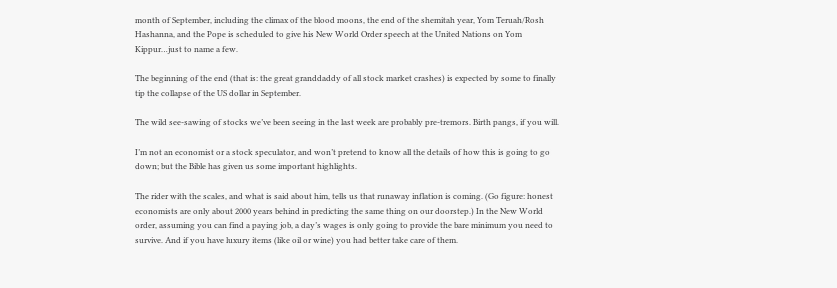month of September, including the climax of the blood moons, the end of the shemitah year, Yom Teruah/Rosh Hashanna, and the Pope is scheduled to give his New World Order speech at the United Nations on Yom Kippur…just to name a few.

The beginning of the end (that is: the great granddaddy of all stock market crashes) is expected by some to finally tip the collapse of the US dollar in September.

The wild see-sawing of stocks we’ve been seeing in the last week are probably pre-tremors. Birth pangs, if you will.

I’m not an economist or a stock speculator, and won’t pretend to know all the details of how this is going to go down; but the Bible has given us some important highlights.

The rider with the scales, and what is said about him, tells us that runaway inflation is coming. (Go figure: honest economists are only about 2000 years behind in predicting the same thing on our doorstep.) In the New World order, assuming you can find a paying job, a day’s wages is only going to provide the bare minimum you need to survive. And if you have luxury items (like oil or wine) you had better take care of them.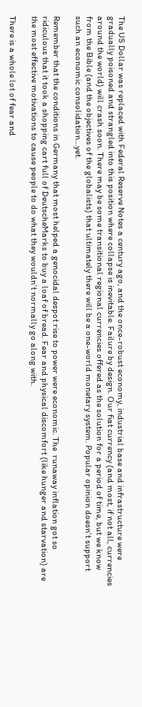The US Dollar was replaced with Federal Reserve Notes a century ago, and the once-robust economy, industrial base and infrastructure were gradually poisoned and strangled into this position where collapse is inevitable. Failure by design. Our fiat currency (and most, if not all, currencies around the world) will crash soon. There may be some transitional regional currencies offered as the solution for a period of time, but we know from the Bible (and the objectives of the globalists) that ultimately there will be a one-world monetary system. Popular opinion doesn’t support such an economic consolidation…yet.

Remember that the conditions in Germany that most helped a genocidal despot rise to power were economic. The  runaway inflation got so ridiculous that it took a shopping cart full of DeutscheMarks to buy a loaf of bread. Fear and physical discomfort (like hunger and starvation) are the most effective motivations to cause people to do what they wouldn’t normally go along with.

There is a whole lot of fear and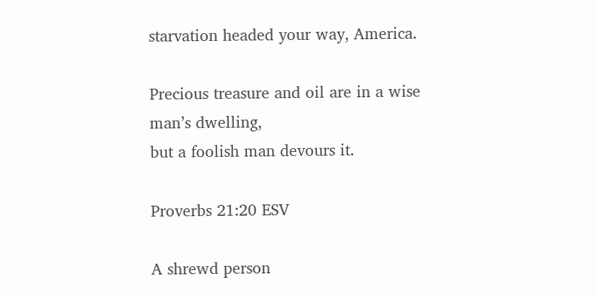starvation headed your way, America.

Precious treasure and oil are in a wise man’s dwelling,
but a foolish man devours it.

Proverbs 21:20 ESV

A shrewd person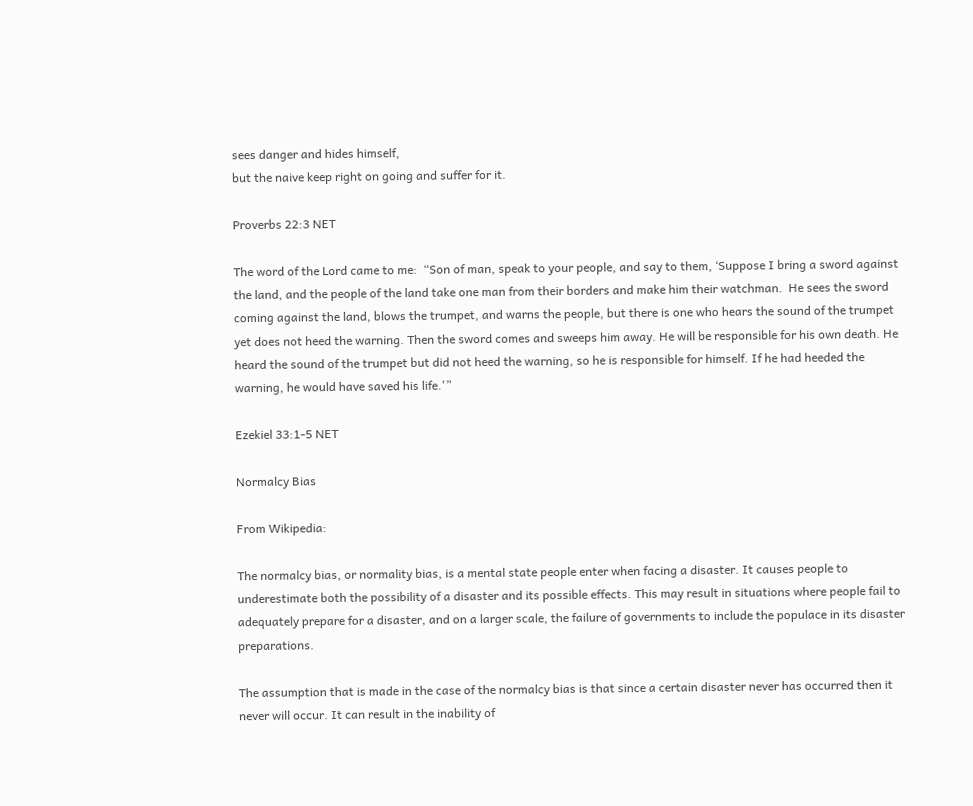sees danger and hides himself,
but the naive keep right on going and suffer for it.

Proverbs 22:3 NET

The word of the Lord came to me:  “Son of man, speak to your people, and say to them, ‘Suppose I bring a sword against the land, and the people of the land take one man from their borders and make him their watchman.  He sees the sword coming against the land, blows the trumpet, and warns the people, but there is one who hears the sound of the trumpet yet does not heed the warning. Then the sword comes and sweeps him away. He will be responsible for his own death. He heard the sound of the trumpet but did not heed the warning, so he is responsible for himself. If he had heeded the warning, he would have saved his life.'”

Ezekiel 33:1-5 NET

Normalcy Bias

From Wikipedia:

The normalcy bias, or normality bias, is a mental state people enter when facing a disaster. It causes people to underestimate both the possibility of a disaster and its possible effects. This may result in situations where people fail to adequately prepare for a disaster, and on a larger scale, the failure of governments to include the populace in its disaster preparations.

The assumption that is made in the case of the normalcy bias is that since a certain disaster never has occurred then it never will occur. It can result in the inability of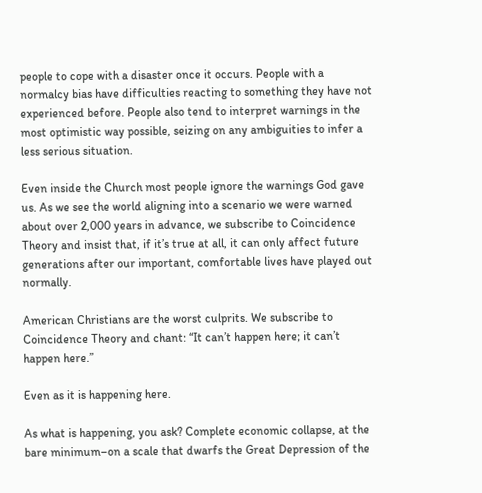people to cope with a disaster once it occurs. People with a normalcy bias have difficulties reacting to something they have not experienced before. People also tend to interpret warnings in the most optimistic way possible, seizing on any ambiguities to infer a less serious situation.

Even inside the Church most people ignore the warnings God gave us. As we see the world aligning into a scenario we were warned about over 2,000 years in advance, we subscribe to Coincidence Theory and insist that, if it’s true at all, it can only affect future generations after our important, comfortable lives have played out normally.

American Christians are the worst culprits. We subscribe to Coincidence Theory and chant: “It can’t happen here; it can’t happen here.”

Even as it is happening here.

As what is happening, you ask? Complete economic collapse, at the bare minimum–on a scale that dwarfs the Great Depression of the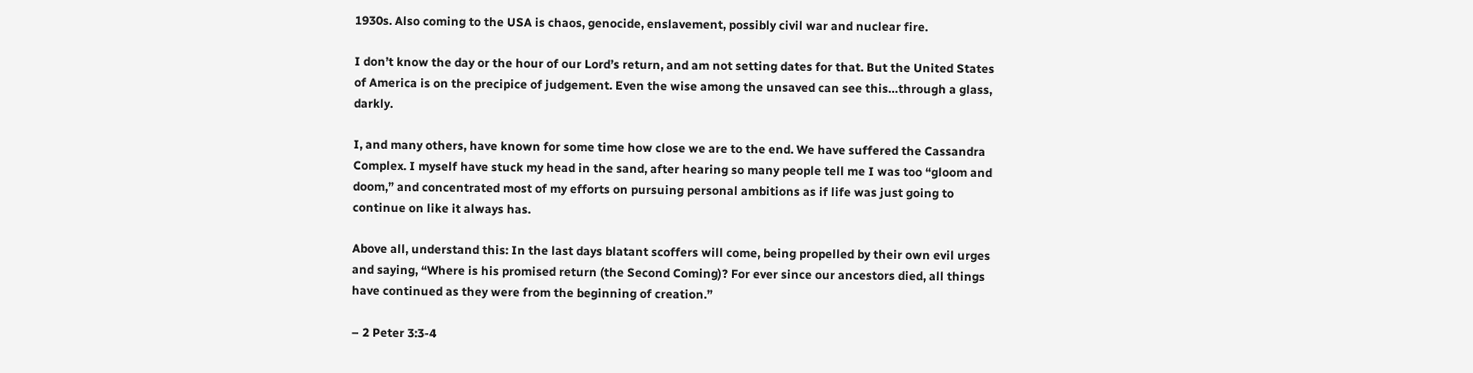1930s. Also coming to the USA is chaos, genocide, enslavement, possibly civil war and nuclear fire.

I don’t know the day or the hour of our Lord’s return, and am not setting dates for that. But the United States of America is on the precipice of judgement. Even the wise among the unsaved can see this…through a glass, darkly.

I, and many others, have known for some time how close we are to the end. We have suffered the Cassandra Complex. I myself have stuck my head in the sand, after hearing so many people tell me I was too “gloom and doom,” and concentrated most of my efforts on pursuing personal ambitions as if life was just going to continue on like it always has.

Above all, understand this: In the last days blatant scoffers will come, being propelled by their own evil urges  and saying, “Where is his promised return (the Second Coming)? For ever since our ancestors died, all things have continued as they were from the beginning of creation.”

– 2 Peter 3:3-4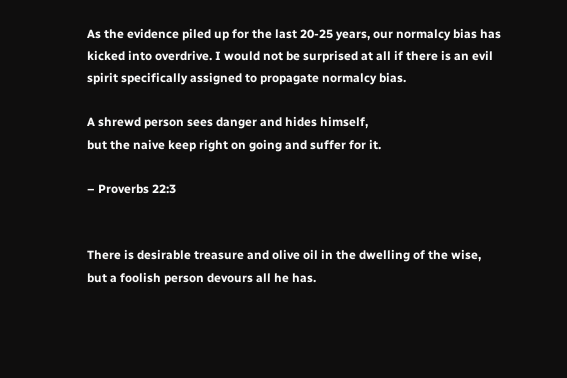As the evidence piled up for the last 20-25 years, our normalcy bias has kicked into overdrive. I would not be surprised at all if there is an evil spirit specifically assigned to propagate normalcy bias.

A shrewd person sees danger and hides himself,
but the naive keep right on going and suffer for it.

– Proverbs 22:3


There is desirable treasure and olive oil in the dwelling of the wise,
but a foolish person devours all he has.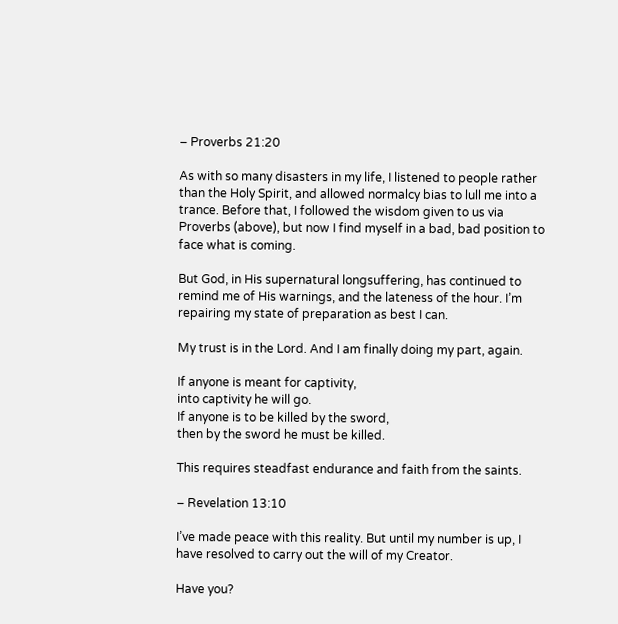– Proverbs 21:20

As with so many disasters in my life, I listened to people rather than the Holy Spirit, and allowed normalcy bias to lull me into a trance. Before that, I followed the wisdom given to us via Proverbs (above), but now I find myself in a bad, bad position to face what is coming.

But God, in His supernatural longsuffering, has continued to remind me of His warnings, and the lateness of the hour. I’m repairing my state of preparation as best I can.

My trust is in the Lord. And I am finally doing my part, again.

If anyone is meant for captivity,
into captivity he will go.
If anyone is to be killed by the sword,
then by the sword he must be killed.

This requires steadfast endurance and faith from the saints.

– Revelation 13:10

I’ve made peace with this reality. But until my number is up, I have resolved to carry out the will of my Creator.

Have you?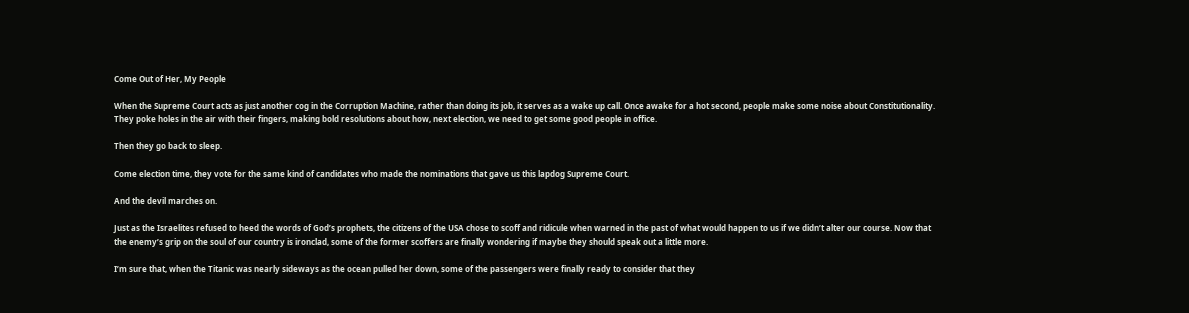Come Out of Her, My People

When the Supreme Court acts as just another cog in the Corruption Machine, rather than doing its job, it serves as a wake up call. Once awake for a hot second, people make some noise about Constitutionality. They poke holes in the air with their fingers, making bold resolutions about how, next election, we need to get some good people in office.

Then they go back to sleep.

Come election time, they vote for the same kind of candidates who made the nominations that gave us this lapdog Supreme Court.

And the devil marches on.

Just as the Israelites refused to heed the words of God’s prophets, the citizens of the USA chose to scoff and ridicule when warned in the past of what would happen to us if we didn’t alter our course. Now that the enemy’s grip on the soul of our country is ironclad, some of the former scoffers are finally wondering if maybe they should speak out a little more.

I’m sure that, when the Titanic was nearly sideways as the ocean pulled her down, some of the passengers were finally ready to consider that they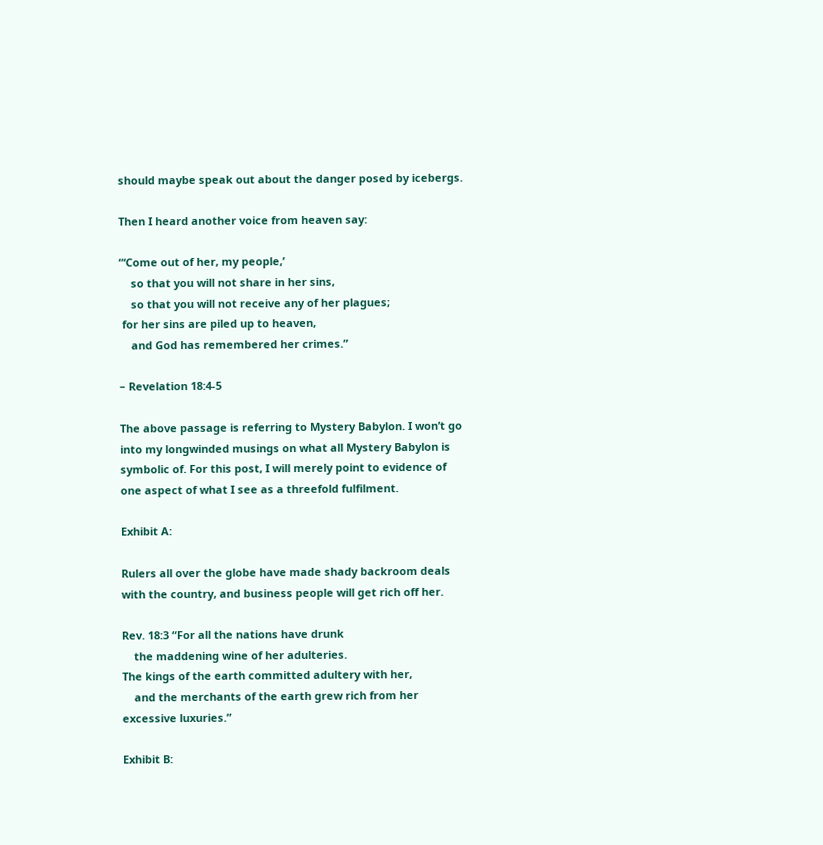should maybe speak out about the danger posed by icebergs.

Then I heard another voice from heaven say:

“‘Come out of her, my people,’
    so that you will not share in her sins,
    so that you will not receive any of her plagues;
 for her sins are piled up to heaven,
    and God has remembered her crimes.”

– Revelation 18:4-5

The above passage is referring to Mystery Babylon. I won’t go into my longwinded musings on what all Mystery Babylon is symbolic of. For this post, I will merely point to evidence of one aspect of what I see as a threefold fulfilment.

Exhibit A:

Rulers all over the globe have made shady backroom deals with the country, and business people will get rich off her.

Rev. 18:3 “For all the nations have drunk
    the maddening wine of her adulteries.
The kings of the earth committed adultery with her,
    and the merchants of the earth grew rich from her excessive luxuries.”

Exhibit B: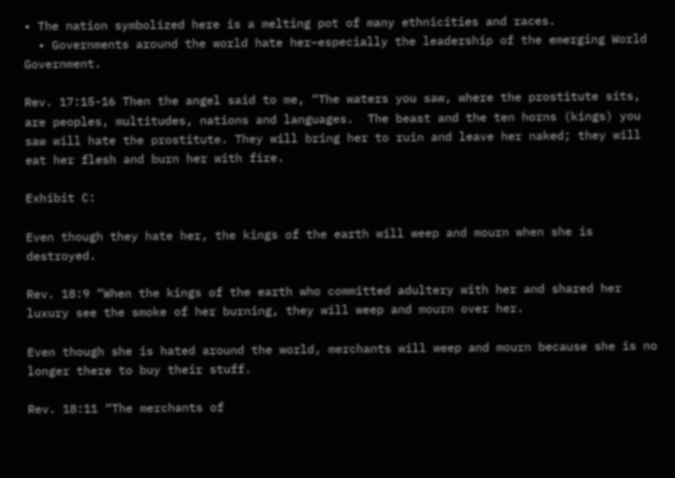• The nation symbolized here is a melting pot of many ethnicities and races.
  • Governments around the world hate her–especially the leadership of the emerging World Government.

Rev. 17:15-16 Then the angel said to me, “The waters you saw, where the prostitute sits, are peoples, multitudes, nations and languages.  The beast and the ten horns (kings) you saw will hate the prostitute. They will bring her to ruin and leave her naked; they will eat her flesh and burn her with fire.

Exhibit C:

Even though they hate her, the kings of the earth will weep and mourn when she is destroyed.

Rev. 18:9 “When the kings of the earth who committed adultery with her and shared her luxury see the smoke of her burning, they will weep and mourn over her.

Even though she is hated around the world, merchants will weep and mourn because she is no longer there to buy their stuff.

Rev. 18:11 “The merchants of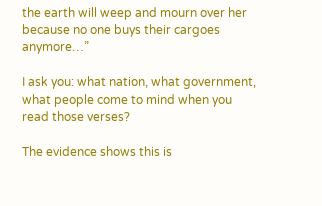the earth will weep and mourn over her because no one buys their cargoes anymore…”

I ask you: what nation, what government, what people come to mind when you read those verses?

The evidence shows this is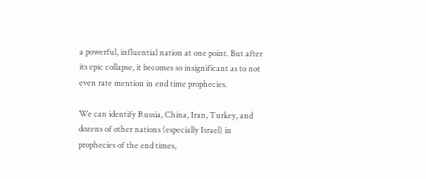a powerful, influential nation at one point. But after its epic collapse, it becomes so insignificant as to not even rate mention in end time prophecies.

We can identify Russia, China, Iran, Turkey, and dozens of other nations (especially Israel) in prophecies of the end times,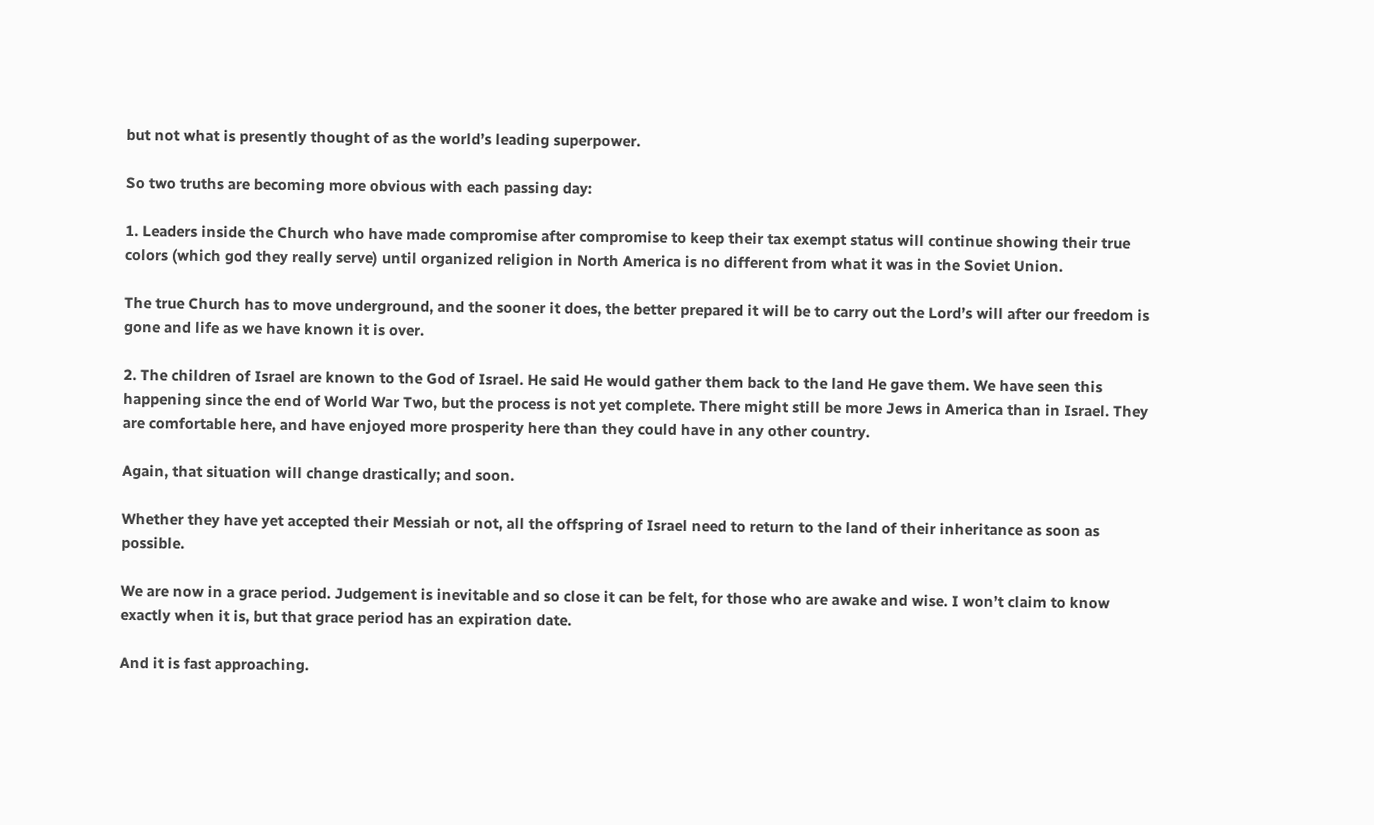but not what is presently thought of as the world’s leading superpower.

So two truths are becoming more obvious with each passing day:

1. Leaders inside the Church who have made compromise after compromise to keep their tax exempt status will continue showing their true colors (which god they really serve) until organized religion in North America is no different from what it was in the Soviet Union.

The true Church has to move underground, and the sooner it does, the better prepared it will be to carry out the Lord’s will after our freedom is gone and life as we have known it is over.

2. The children of Israel are known to the God of Israel. He said He would gather them back to the land He gave them. We have seen this happening since the end of World War Two, but the process is not yet complete. There might still be more Jews in America than in Israel. They are comfortable here, and have enjoyed more prosperity here than they could have in any other country.

Again, that situation will change drastically; and soon.

Whether they have yet accepted their Messiah or not, all the offspring of Israel need to return to the land of their inheritance as soon as possible.

We are now in a grace period. Judgement is inevitable and so close it can be felt, for those who are awake and wise. I won’t claim to know exactly when it is, but that grace period has an expiration date.

And it is fast approaching.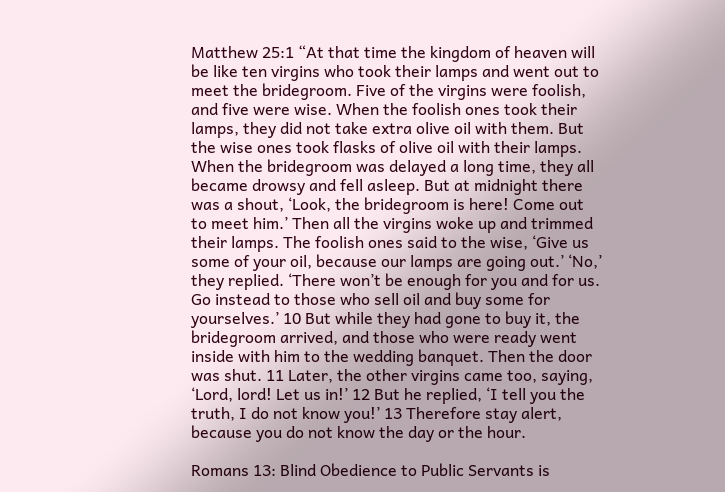Matthew 25:1 “At that time the kingdom of heaven will be like ten virgins who took their lamps and went out to meet the bridegroom. Five of the virgins were foolish, and five were wise. When the foolish ones took their lamps, they did not take extra olive oil with them. But the wise ones took flasks of olive oil with their lamps. When the bridegroom was delayed a long time, they all became drowsy and fell asleep. But at midnight there was a shout, ‘Look, the bridegroom is here! Come out to meet him.’ Then all the virgins woke up and trimmed their lamps. The foolish ones said to the wise, ‘Give us some of your oil, because our lamps are going out.’ ‘No,’ they replied. ‘There won’t be enough for you and for us. Go instead to those who sell oil and buy some for yourselves.’ 10 But while they had gone to buy it, the bridegroom arrived, and those who were ready went inside with him to the wedding banquet. Then the door was shut. 11 Later, the other virgins came too, saying, ‘Lord, lord! Let us in!’ 12 But he replied, ‘I tell you the truth, I do not know you!’ 13 Therefore stay alert, because you do not know the day or the hour.

Romans 13: Blind Obedience to Public Servants is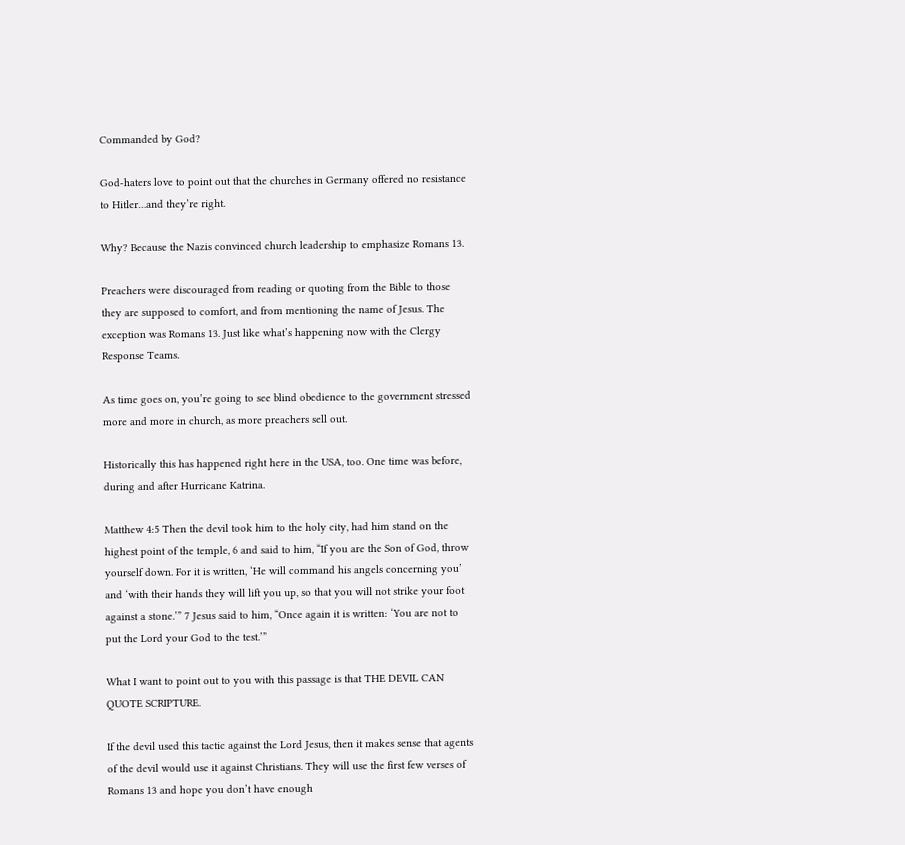Commanded by God?

God-haters love to point out that the churches in Germany offered no resistance to Hitler…and they’re right.

Why? Because the Nazis convinced church leadership to emphasize Romans 13.

Preachers were discouraged from reading or quoting from the Bible to those they are supposed to comfort, and from mentioning the name of Jesus. The exception was Romans 13. Just like what’s happening now with the Clergy Response Teams.

As time goes on, you’re going to see blind obedience to the government stressed more and more in church, as more preachers sell out.

Historically this has happened right here in the USA, too. One time was before, during and after Hurricane Katrina.

Matthew 4:5 Then the devil took him to the holy city, had him stand on the highest point of the temple, 6 and said to him, “If you are the Son of God, throw yourself down. For it is written, ‘He will command his angels concerning you’ and ‘with their hands they will lift you up, so that you will not strike your foot against a stone.’” 7 Jesus said to him, “Once again it is written: ‘You are not to put the Lord your God to the test.’”

What I want to point out to you with this passage is that THE DEVIL CAN QUOTE SCRIPTURE.

If the devil used this tactic against the Lord Jesus, then it makes sense that agents of the devil would use it against Christians. They will use the first few verses of Romans 13 and hope you don’t have enough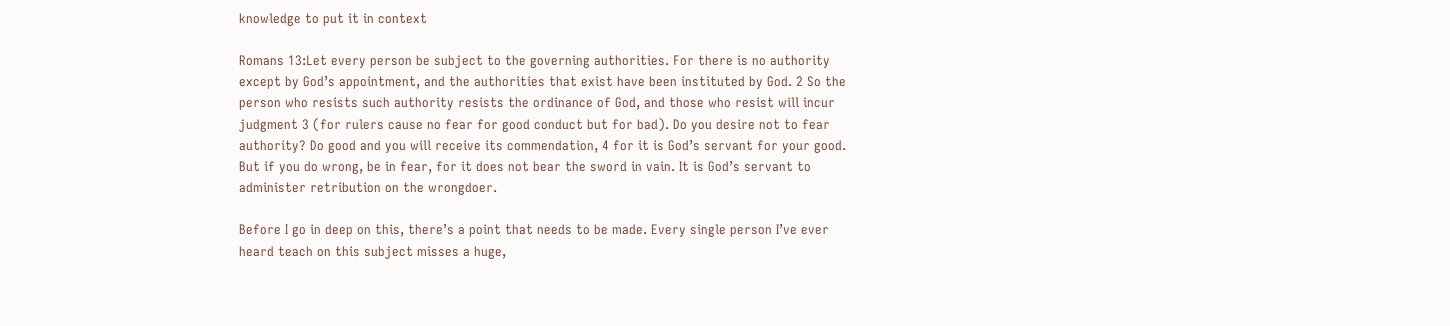knowledge to put it in context

Romans 13:Let every person be subject to the governing authorities. For there is no authority except by God’s appointment, and the authorities that exist have been instituted by God. 2 So the person who resists such authority resists the ordinance of God, and those who resist will incur judgment 3 (for rulers cause no fear for good conduct but for bad). Do you desire not to fear authority? Do good and you will receive its commendation, 4 for it is God’s servant for your good. But if you do wrong, be in fear, for it does not bear the sword in vain. It is God’s servant to administer retribution on the wrongdoer.

Before I go in deep on this, there’s a point that needs to be made. Every single person I’ve ever heard teach on this subject misses a huge,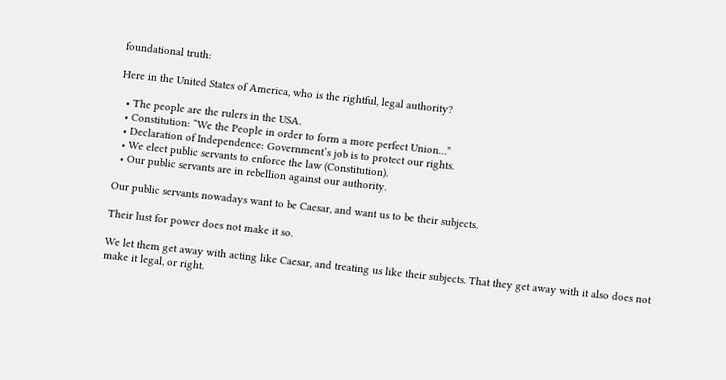foundational truth:

Here in the United States of America, who is the rightful, legal authority?

  • The people are the rulers in the USA.
  • Constitution: “We the People in order to form a more perfect Union…”
  • Declaration of Independence: Government’s job is to protect our rights.
  • We elect public servants to enforce the law (Constitution).
  • Our public servants are in rebellion against our authority.

Our public servants nowadays want to be Caesar, and want us to be their subjects.

Their lust for power does not make it so.

We let them get away with acting like Caesar, and treating us like their subjects. That they get away with it also does not make it legal, or right.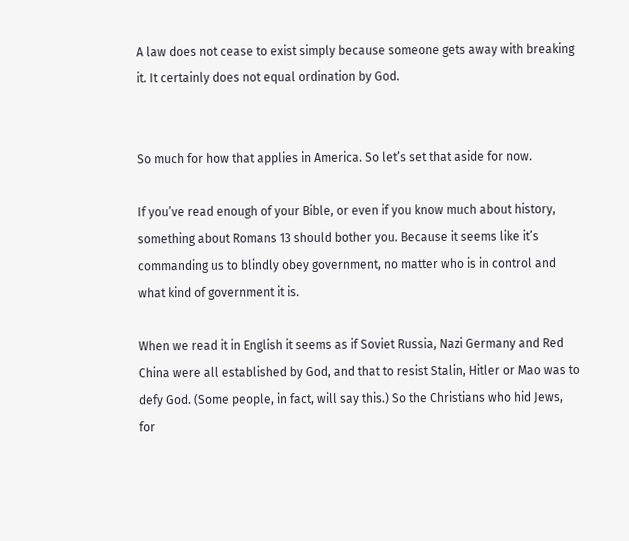A law does not cease to exist simply because someone gets away with breaking it. It certainly does not equal ordination by God.


So much for how that applies in America. So let’s set that aside for now.

If you’ve read enough of your Bible, or even if you know much about history, something about Romans 13 should bother you. Because it seems like it’s commanding us to blindly obey government, no matter who is in control and what kind of government it is.

When we read it in English it seems as if Soviet Russia, Nazi Germany and Red China were all established by God, and that to resist Stalin, Hitler or Mao was to defy God. (Some people, in fact, will say this.) So the Christians who hid Jews, for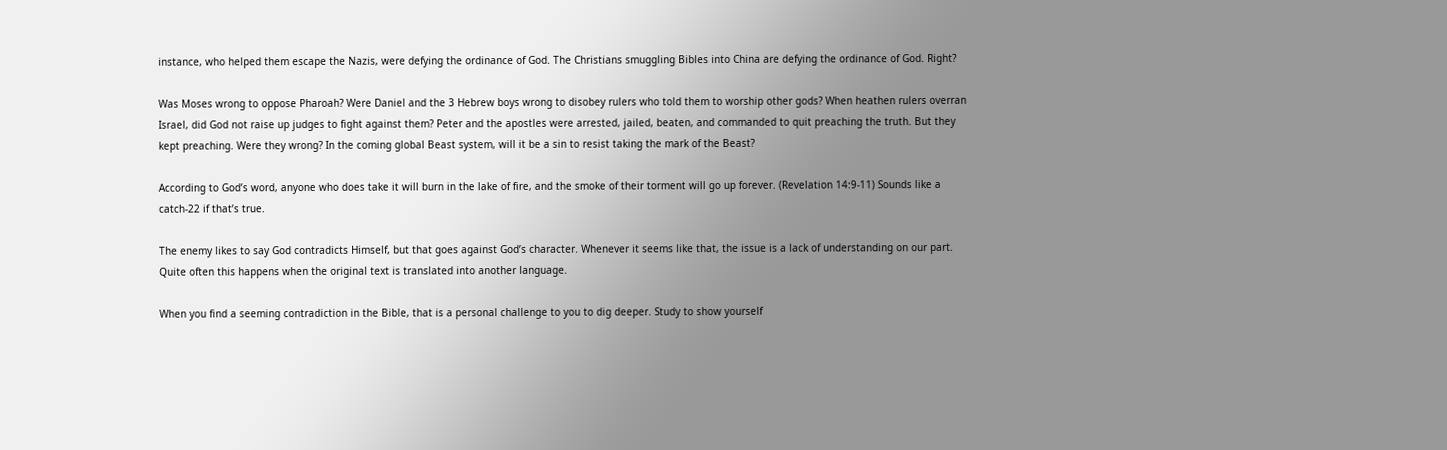instance, who helped them escape the Nazis, were defying the ordinance of God. The Christians smuggling Bibles into China are defying the ordinance of God. Right?

Was Moses wrong to oppose Pharoah? Were Daniel and the 3 Hebrew boys wrong to disobey rulers who told them to worship other gods? When heathen rulers overran Israel, did God not raise up judges to fight against them? Peter and the apostles were arrested, jailed, beaten, and commanded to quit preaching the truth. But they kept preaching. Were they wrong? In the coming global Beast system, will it be a sin to resist taking the mark of the Beast?

According to God’s word, anyone who does take it will burn in the lake of fire, and the smoke of their torment will go up forever. (Revelation 14:9-11) Sounds like a catch-22 if that’s true.

The enemy likes to say God contradicts Himself, but that goes against God’s character. Whenever it seems like that, the issue is a lack of understanding on our part. Quite often this happens when the original text is translated into another language.

When you find a seeming contradiction in the Bible, that is a personal challenge to you to dig deeper. Study to show yourself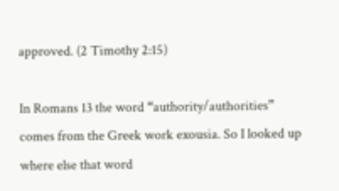approved. (2 Timothy 2:15)

In Romans 13 the word “authority/authorities” comes from the Greek work exousia. So I looked up where else that word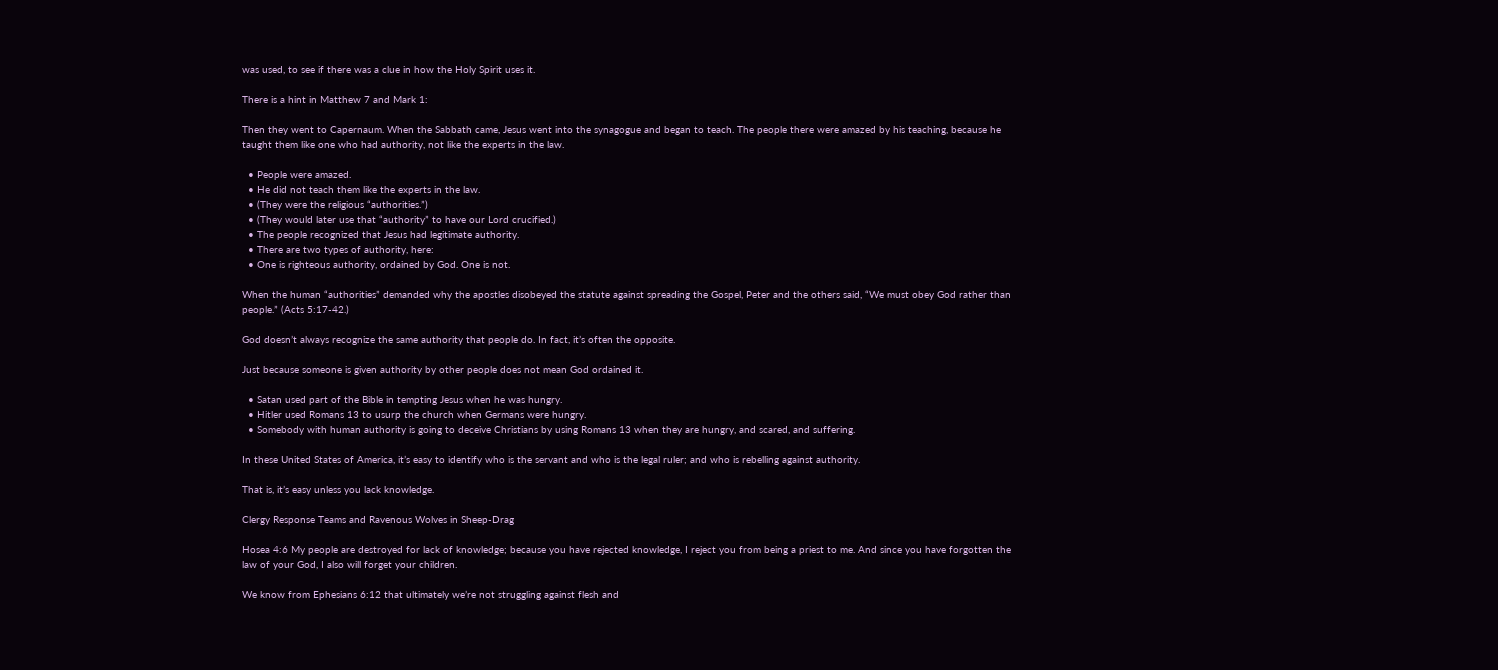was used, to see if there was a clue in how the Holy Spirit uses it.

There is a hint in Matthew 7 and Mark 1:

Then they went to Capernaum. When the Sabbath came, Jesus went into the synagogue and began to teach. The people there were amazed by his teaching, because he taught them like one who had authority, not like the experts in the law.

  • People were amazed.
  • He did not teach them like the experts in the law.
  • (They were the religious “authorities.”)
  • (They would later use that “authority” to have our Lord crucified.)
  • The people recognized that Jesus had legitimate authority.
  • There are two types of authority, here:
  • One is righteous authority, ordained by God. One is not.

When the human “authorities” demanded why the apostles disobeyed the statute against spreading the Gospel, Peter and the others said, “We must obey God rather than people.” (Acts 5:17-42.)

God doesn’t always recognize the same authority that people do. In fact, it’s often the opposite.

Just because someone is given authority by other people does not mean God ordained it.

  • Satan used part of the Bible in tempting Jesus when he was hungry.
  • Hitler used Romans 13 to usurp the church when Germans were hungry.
  • Somebody with human authority is going to deceive Christians by using Romans 13 when they are hungry, and scared, and suffering.

In these United States of America, it’s easy to identify who is the servant and who is the legal ruler; and who is rebelling against authority.

That is, it’s easy unless you lack knowledge.

Clergy Response Teams and Ravenous Wolves in Sheep-Drag

Hosea 4:6 My people are destroyed for lack of knowledge; because you have rejected knowledge, I reject you from being a priest to me. And since you have forgotten the law of your God, I also will forget your children.

We know from Ephesians 6:12 that ultimately we’re not struggling against flesh and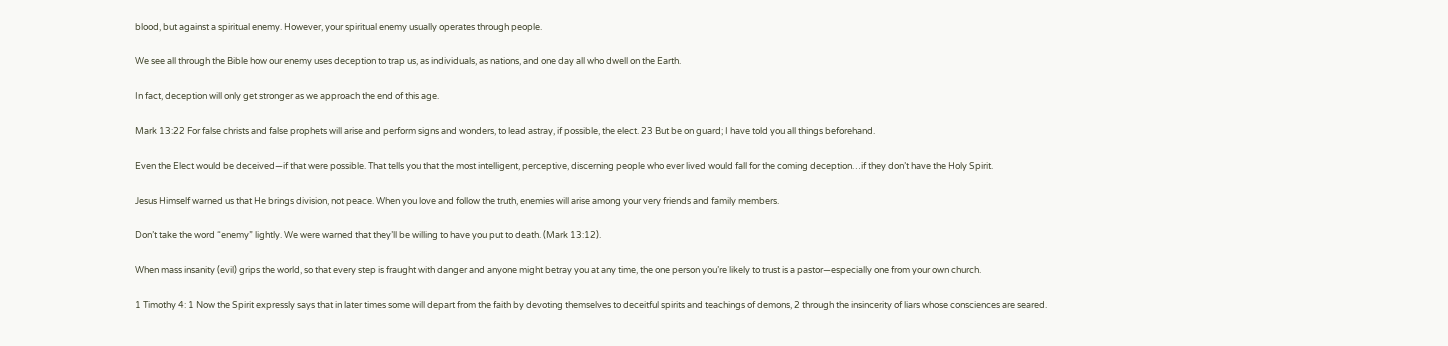blood, but against a spiritual enemy. However, your spiritual enemy usually operates through people.

We see all through the Bible how our enemy uses deception to trap us, as individuals, as nations, and one day all who dwell on the Earth.

In fact, deception will only get stronger as we approach the end of this age.

Mark 13:22 For false christs and false prophets will arise and perform signs and wonders, to lead astray, if possible, the elect. 23 But be on guard; I have told you all things beforehand.

Even the Elect would be deceived—if that were possible. That tells you that the most intelligent, perceptive, discerning people who ever lived would fall for the coming deception…if they don’t have the Holy Spirit.

Jesus Himself warned us that He brings division, not peace. When you love and follow the truth, enemies will arise among your very friends and family members.

Don’t take the word “enemy” lightly. We were warned that they’ll be willing to have you put to death. (Mark 13:12).

When mass insanity (evil) grips the world, so that every step is fraught with danger and anyone might betray you at any time, the one person you’re likely to trust is a pastor—especially one from your own church.

1 Timothy 4: 1 Now the Spirit expressly says that in later times some will depart from the faith by devoting themselves to deceitful spirits and teachings of demons, 2 through the insincerity of liars whose consciences are seared.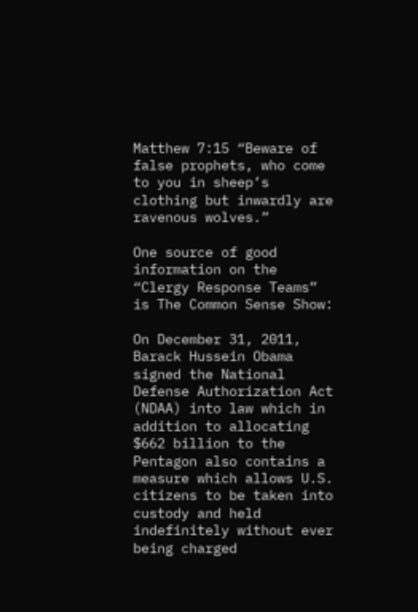Matthew 7:15 “Beware of false prophets, who come to you in sheep’s clothing but inwardly are ravenous wolves.”

One source of good information on the “Clergy Response Teams” is The Common Sense Show:

On December 31, 2011, Barack Hussein Obama signed the National Defense Authorization Act (NDAA) into law which in addition to allocating $662 billion to the Pentagon also contains a measure which allows U.S. citizens to be taken into custody and held indefinitely without ever being charged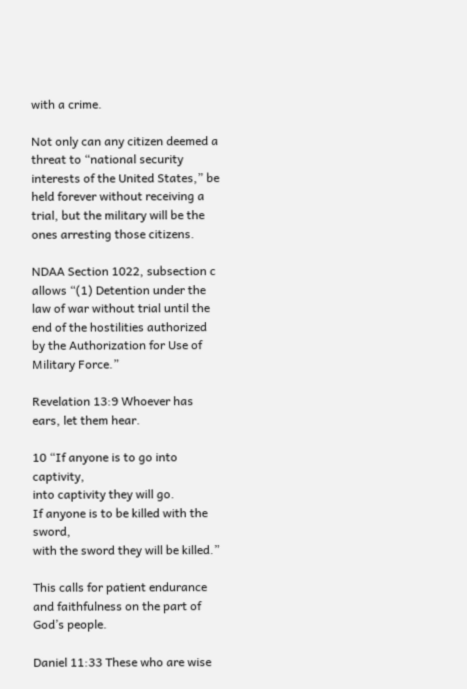with a crime.

Not only can any citizen deemed a threat to “national security interests of the United States,” be held forever without receiving a trial, but the military will be the ones arresting those citizens.

NDAA Section 1022, subsection c allows “(1) Detention under the law of war without trial until the end of the hostilities authorized by the Authorization for Use of Military Force.”

Revelation 13:9 Whoever has ears, let them hear.

10 “If anyone is to go into captivity,
into captivity they will go.
If anyone is to be killed with the sword,
with the sword they will be killed.”

This calls for patient endurance and faithfulness on the part of God’s people.

Daniel 11:33 These who are wise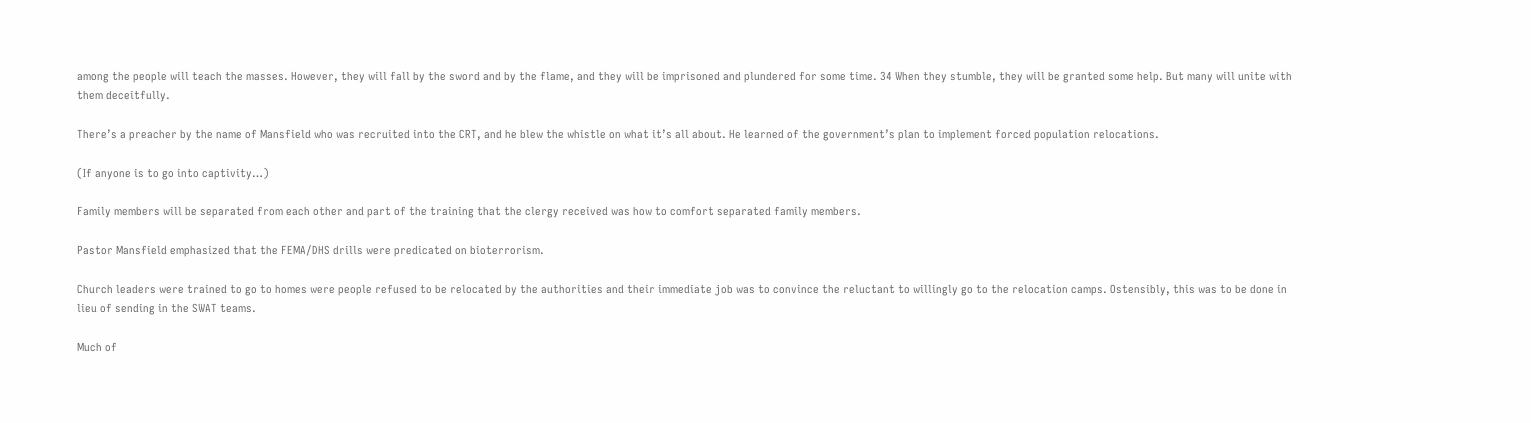among the people will teach the masses. However, they will fall by the sword and by the flame, and they will be imprisoned and plundered for some time. 34 When they stumble, they will be granted some help. But many will unite with them deceitfully.

There’s a preacher by the name of Mansfield who was recruited into the CRT, and he blew the whistle on what it’s all about. He learned of the government’s plan to implement forced population relocations.

(If anyone is to go into captivity…)

Family members will be separated from each other and part of the training that the clergy received was how to comfort separated family members.

Pastor Mansfield emphasized that the FEMA/DHS drills were predicated on bioterrorism.

Church leaders were trained to go to homes were people refused to be relocated by the authorities and their immediate job was to convince the reluctant to willingly go to the relocation camps. Ostensibly, this was to be done in lieu of sending in the SWAT teams.

Much of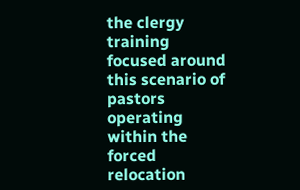the clergy training focused around this scenario of pastors operating within the forced relocation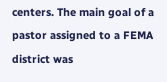centers. The main goal of a pastor assigned to a FEMA district was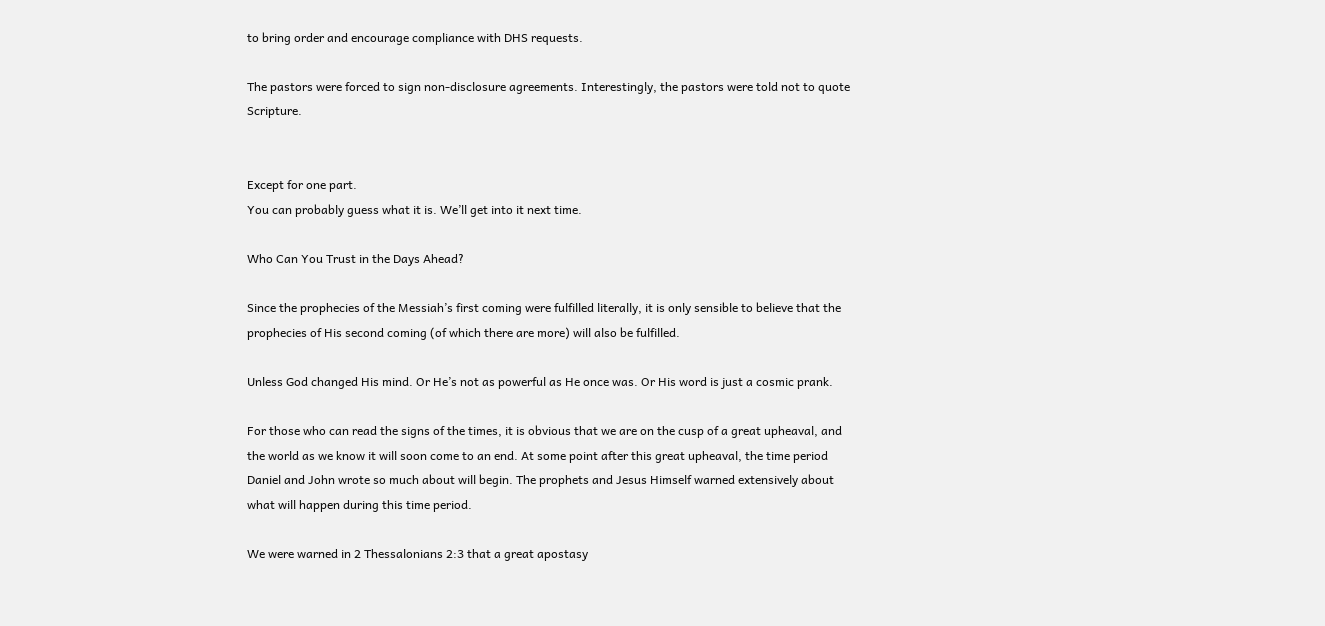to bring order and encourage compliance with DHS requests.

The pastors were forced to sign non-disclosure agreements. Interestingly, the pastors were told not to quote Scripture.


Except for one part.
You can probably guess what it is. We’ll get into it next time.

Who Can You Trust in the Days Ahead?

Since the prophecies of the Messiah’s first coming were fulfilled literally, it is only sensible to believe that the prophecies of His second coming (of which there are more) will also be fulfilled.

Unless God changed His mind. Or He’s not as powerful as He once was. Or His word is just a cosmic prank.

For those who can read the signs of the times, it is obvious that we are on the cusp of a great upheaval, and the world as we know it will soon come to an end. At some point after this great upheaval, the time period Daniel and John wrote so much about will begin. The prophets and Jesus Himself warned extensively about what will happen during this time period.

We were warned in 2 Thessalonians 2:3 that a great apostasy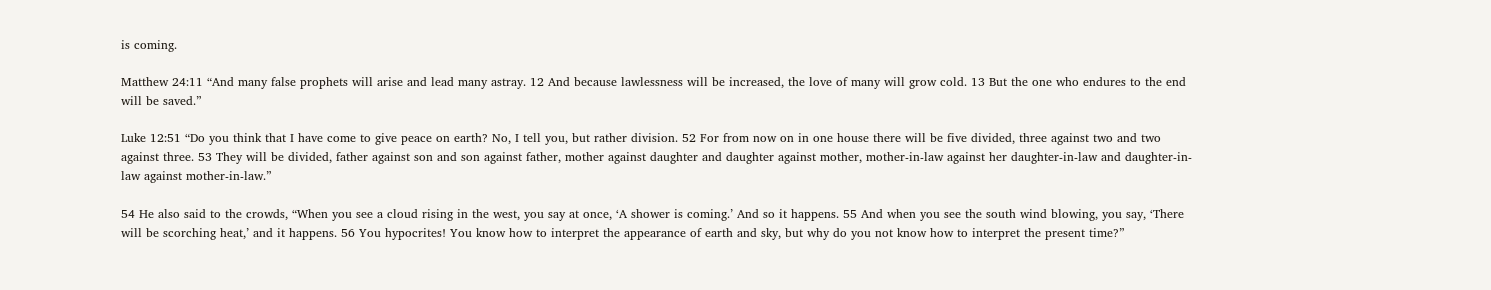is coming.

Matthew 24:11 “And many false prophets will arise and lead many astray. 12 And because lawlessness will be increased, the love of many will grow cold. 13 But the one who endures to the end will be saved.”

Luke 12:51 “Do you think that I have come to give peace on earth? No, I tell you, but rather division. 52 For from now on in one house there will be five divided, three against two and two against three. 53 They will be divided, father against son and son against father, mother against daughter and daughter against mother, mother-in-law against her daughter-in-law and daughter-in-law against mother-in-law.”

54 He also said to the crowds, “When you see a cloud rising in the west, you say at once, ‘A shower is coming.’ And so it happens. 55 And when you see the south wind blowing, you say, ‘There will be scorching heat,’ and it happens. 56 You hypocrites! You know how to interpret the appearance of earth and sky, but why do you not know how to interpret the present time?”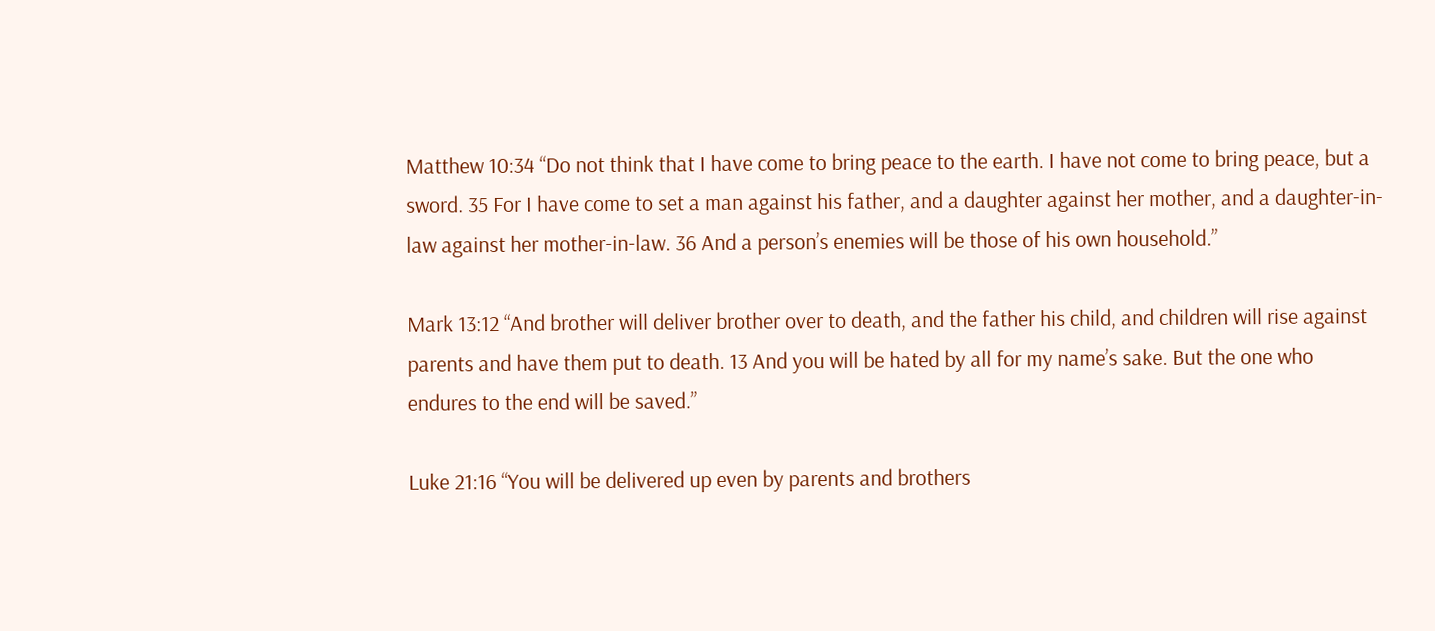Matthew 10:34 “Do not think that I have come to bring peace to the earth. I have not come to bring peace, but a sword. 35 For I have come to set a man against his father, and a daughter against her mother, and a daughter-in-law against her mother-in-law. 36 And a person’s enemies will be those of his own household.”

Mark 13:12 “And brother will deliver brother over to death, and the father his child, and children will rise against parents and have them put to death. 13 And you will be hated by all for my name’s sake. But the one who endures to the end will be saved.”

Luke 21:16 “You will be delivered up even by parents and brothers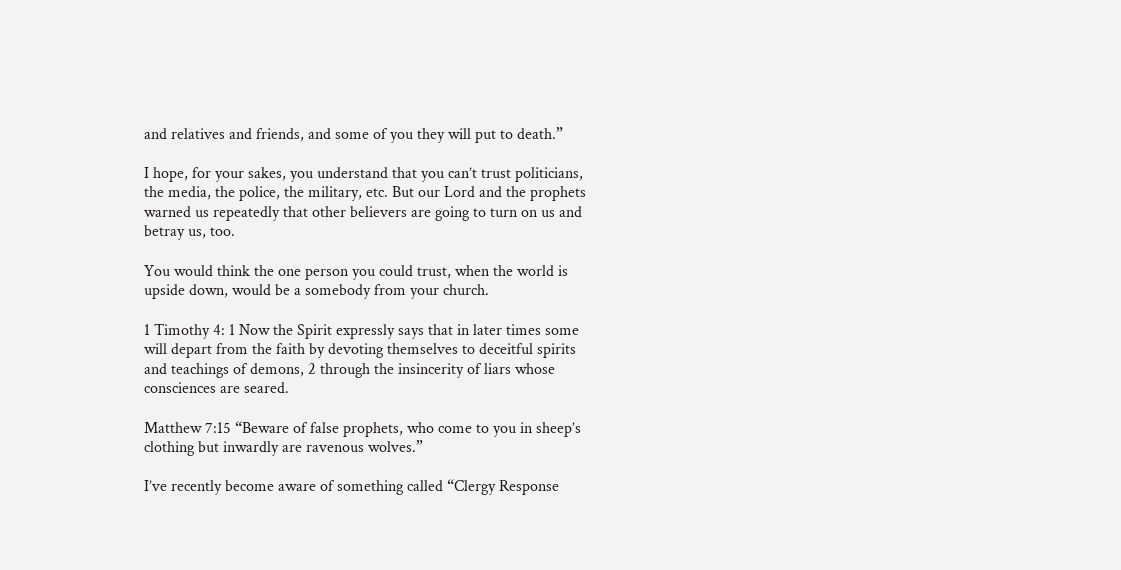and relatives and friends, and some of you they will put to death.”

I hope, for your sakes, you understand that you can’t trust politicians, the media, the police, the military, etc. But our Lord and the prophets warned us repeatedly that other believers are going to turn on us and betray us, too.

You would think the one person you could trust, when the world is upside down, would be a somebody from your church.

1 Timothy 4: 1 Now the Spirit expressly says that in later times some will depart from the faith by devoting themselves to deceitful spirits and teachings of demons, 2 through the insincerity of liars whose consciences are seared.

Matthew 7:15 “Beware of false prophets, who come to you in sheep’s clothing but inwardly are ravenous wolves.”

I’ve recently become aware of something called “Clergy Response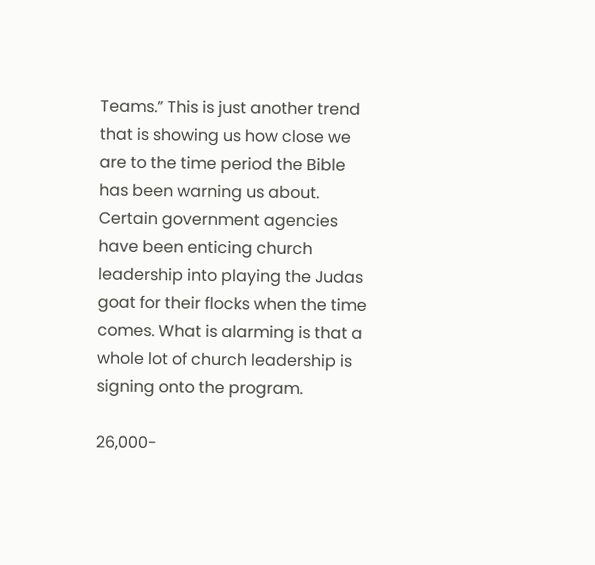Teams.” This is just another trend that is showing us how close we are to the time period the Bible has been warning us about. Certain government agencies have been enticing church leadership into playing the Judas goat for their flocks when the time comes. What is alarming is that a whole lot of church leadership is signing onto the program.

26,000-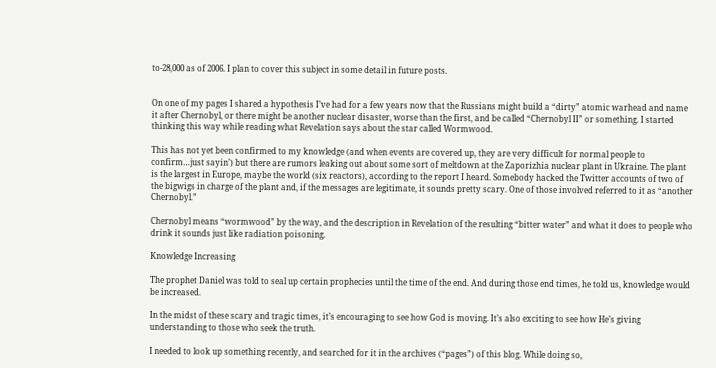to-28,000 as of 2006. I plan to cover this subject in some detail in future posts.


On one of my pages I shared a hypothesis I’ve had for a few years now that the Russians might build a “dirty” atomic warhead and name it after Chernobyl, or there might be another nuclear disaster, worse than the first, and be called “Chernobyl II” or something. I started thinking this way while reading what Revelation says about the star called Wormwood.

This has not yet been confirmed to my knowledge (and when events are covered up, they are very difficult for normal people to confirm…just sayin’) but there are rumors leaking out about some sort of meltdown at the Zaporizhia nuclear plant in Ukraine. The plant is the largest in Europe, maybe the world (six reactors), according to the report I heard. Somebody hacked the Twitter accounts of two of the bigwigs in charge of the plant and, if the messages are legitimate, it sounds pretty scary. One of those involved referred to it as “another Chernobyl.”

Chernobyl means “wormwood” by the way, and the description in Revelation of the resulting “bitter water” and what it does to people who drink it sounds just like radiation poisoning.

Knowledge Increasing

The prophet Daniel was told to seal up certain prophecies until the time of the end. And during those end times, he told us, knowledge would be increased.

In the midst of these scary and tragic times, it’s encouraging to see how God is moving. It’s also exciting to see how He’s giving understanding to those who seek the truth.

I needed to look up something recently, and searched for it in the archives (“pages”) of this blog. While doing so,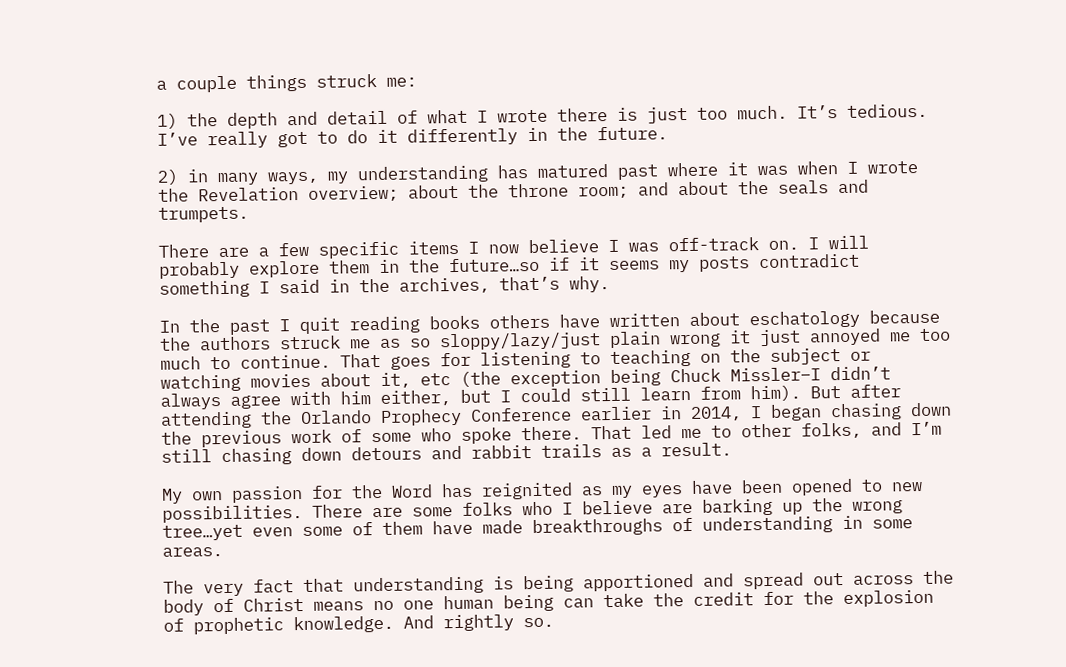a couple things struck me:

1) the depth and detail of what I wrote there is just too much. It’s tedious. I’ve really got to do it differently in the future.

2) in many ways, my understanding has matured past where it was when I wrote the Revelation overview; about the throne room; and about the seals and trumpets.

There are a few specific items I now believe I was off-track on. I will probably explore them in the future…so if it seems my posts contradict something I said in the archives, that’s why.

In the past I quit reading books others have written about eschatology because the authors struck me as so sloppy/lazy/just plain wrong it just annoyed me too much to continue. That goes for listening to teaching on the subject or watching movies about it, etc (the exception being Chuck Missler–I didn’t always agree with him either, but I could still learn from him). But after attending the Orlando Prophecy Conference earlier in 2014, I began chasing down the previous work of some who spoke there. That led me to other folks, and I’m still chasing down detours and rabbit trails as a result.

My own passion for the Word has reignited as my eyes have been opened to new possibilities. There are some folks who I believe are barking up the wrong tree…yet even some of them have made breakthroughs of understanding in some areas.

The very fact that understanding is being apportioned and spread out across the body of Christ means no one human being can take the credit for the explosion of prophetic knowledge. And rightly so.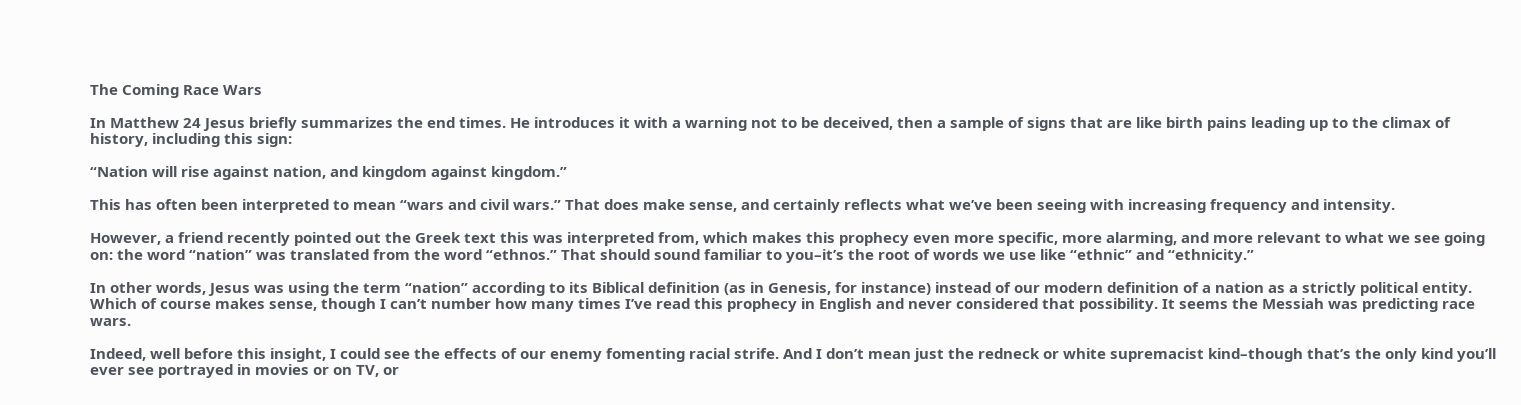The Coming Race Wars

In Matthew 24 Jesus briefly summarizes the end times. He introduces it with a warning not to be deceived, then a sample of signs that are like birth pains leading up to the climax of history, including this sign:

“Nation will rise against nation, and kingdom against kingdom.”

This has often been interpreted to mean “wars and civil wars.” That does make sense, and certainly reflects what we’ve been seeing with increasing frequency and intensity.

However, a friend recently pointed out the Greek text this was interpreted from, which makes this prophecy even more specific, more alarming, and more relevant to what we see going on: the word “nation” was translated from the word “ethnos.” That should sound familiar to you–it’s the root of words we use like “ethnic” and “ethnicity.”

In other words, Jesus was using the term “nation” according to its Biblical definition (as in Genesis, for instance) instead of our modern definition of a nation as a strictly political entity. Which of course makes sense, though I can’t number how many times I’ve read this prophecy in English and never considered that possibility. It seems the Messiah was predicting race wars.

Indeed, well before this insight, I could see the effects of our enemy fomenting racial strife. And I don’t mean just the redneck or white supremacist kind–though that’s the only kind you’ll ever see portrayed in movies or on TV, or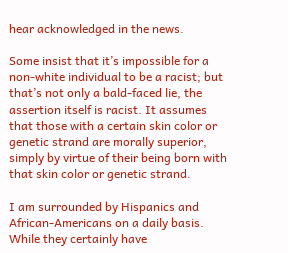hear acknowledged in the news.

Some insist that it’s impossible for a non-white individual to be a racist; but that’s not only a bald-faced lie, the assertion itself is racist. It assumes that those with a certain skin color or genetic strand are morally superior, simply by virtue of their being born with that skin color or genetic strand.

I am surrounded by Hispanics and African-Americans on a daily basis. While they certainly have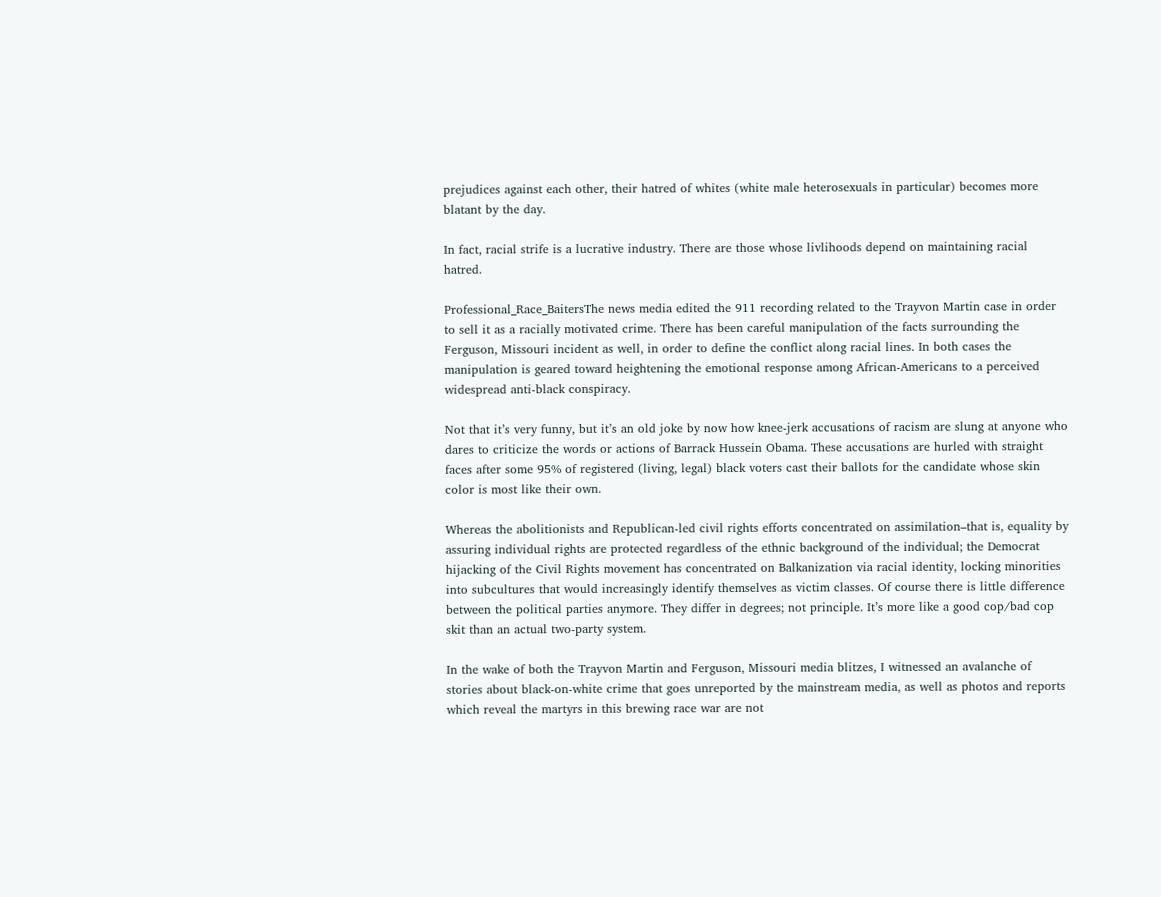prejudices against each other, their hatred of whites (white male heterosexuals in particular) becomes more blatant by the day.

In fact, racial strife is a lucrative industry. There are those whose livlihoods depend on maintaining racial hatred.

Professional_Race_BaitersThe news media edited the 911 recording related to the Trayvon Martin case in order to sell it as a racially motivated crime. There has been careful manipulation of the facts surrounding the Ferguson, Missouri incident as well, in order to define the conflict along racial lines. In both cases the manipulation is geared toward heightening the emotional response among African-Americans to a perceived widespread anti-black conspiracy.

Not that it’s very funny, but it’s an old joke by now how knee-jerk accusations of racism are slung at anyone who dares to criticize the words or actions of Barrack Hussein Obama. These accusations are hurled with straight faces after some 95% of registered (living, legal) black voters cast their ballots for the candidate whose skin color is most like their own.

Whereas the abolitionists and Republican-led civil rights efforts concentrated on assimilation–that is, equality by assuring individual rights are protected regardless of the ethnic background of the individual; the Democrat hijacking of the Civil Rights movement has concentrated on Balkanization via racial identity, locking minorities into subcultures that would increasingly identify themselves as victim classes. Of course there is little difference between the political parties anymore. They differ in degrees; not principle. It’s more like a good cop/bad cop skit than an actual two-party system.

In the wake of both the Trayvon Martin and Ferguson, Missouri media blitzes, I witnessed an avalanche of stories about black-on-white crime that goes unreported by the mainstream media, as well as photos and reports which reveal the martyrs in this brewing race war are not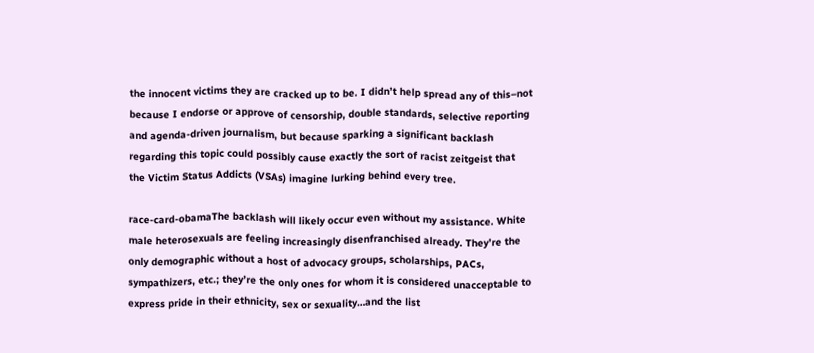the innocent victims they are cracked up to be. I didn’t help spread any of this–not because I endorse or approve of censorship, double standards, selective reporting and agenda-driven journalism, but because sparking a significant backlash regarding this topic could possibly cause exactly the sort of racist zeitgeist that the Victim Status Addicts (VSAs) imagine lurking behind every tree.

race-card-obamaThe backlash will likely occur even without my assistance. White male heterosexuals are feeling increasingly disenfranchised already. They’re the only demographic without a host of advocacy groups, scholarships, PACs, sympathizers, etc.; they’re the only ones for whom it is considered unacceptable to express pride in their ethnicity, sex or sexuality…and the list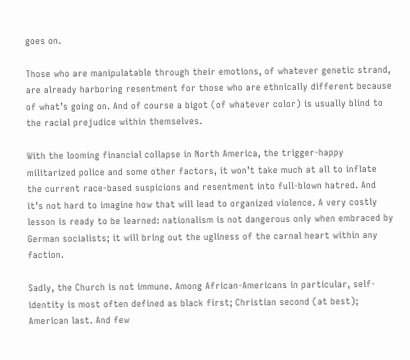goes on.

Those who are manipulatable through their emotions, of whatever genetic strand, are already harboring resentment for those who are ethnically different because of what’s going on. And of course a bigot (of whatever color) is usually blind to the racial prejudice within themselves.

With the looming financial collapse in North America, the trigger-happy militarized police and some other factors, it won’t take much at all to inflate the current race-based suspicions and resentment into full-blown hatred. And it’s not hard to imagine how that will lead to organized violence. A very costly lesson is ready to be learned: nationalism is not dangerous only when embraced by German socialists; it will bring out the ugliness of the carnal heart within any faction.

Sadly, the Church is not immune. Among African-Americans in particular, self-identity is most often defined as black first; Christian second (at best); American last. And few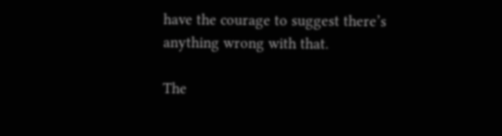have the courage to suggest there’s anything wrong with that.

The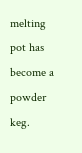melting pot has become a powder keg.